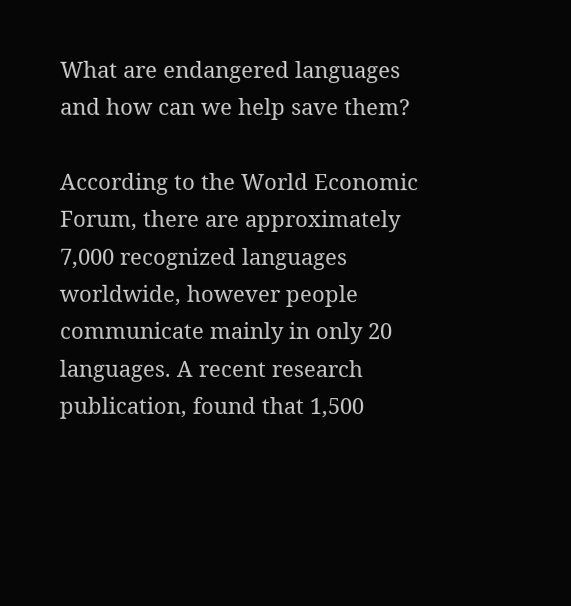What are endangered languages and how can we help save them?

According to the World Economic Forum, there are approximately 7,000 recognized languages worldwide, however people communicate mainly in only 20 languages. A recent research publication, found that 1,500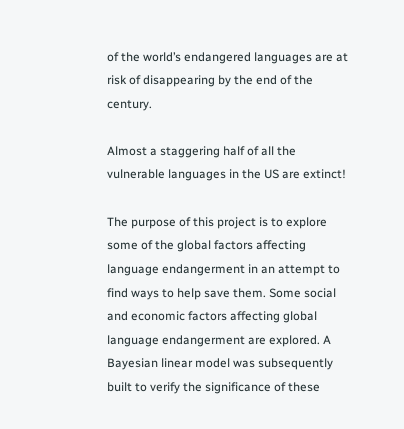of the world’s endangered languages are at risk of disappearing by the end of the century.

Almost a staggering half of all the vulnerable languages in the US are extinct!

The purpose of this project is to explore some of the global factors affecting language endangerment in an attempt to find ways to help save them. Some social and economic factors affecting global language endangerment are explored. A Bayesian linear model was subsequently built to verify the significance of these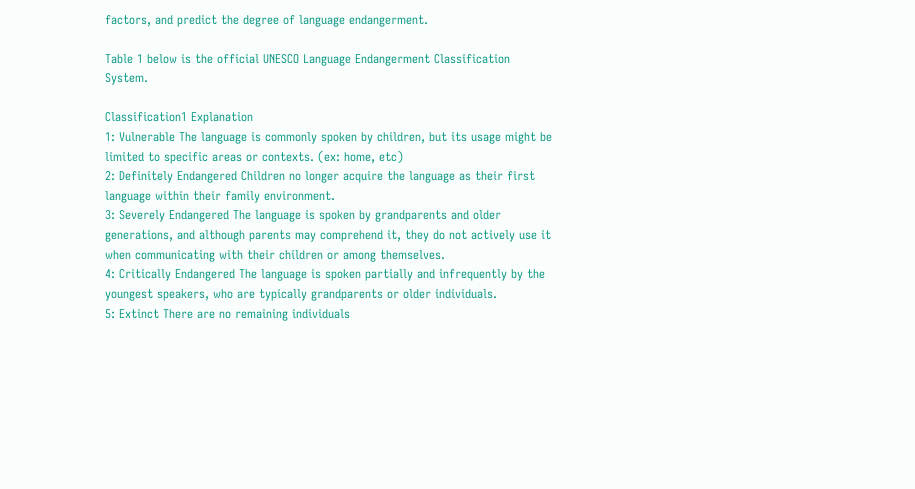factors, and predict the degree of language endangerment.

Table 1 below is the official UNESCO Language Endangerment Classification System.

Classification1 Explanation
1: Vulnerable The language is commonly spoken by children, but its usage might be limited to specific areas or contexts. (ex: home, etc)
2: Definitely Endangered Children no longer acquire the language as their first language within their family environment.
3: Severely Endangered The language is spoken by grandparents and older generations, and although parents may comprehend it, they do not actively use it when communicating with their children or among themselves.
4: Critically Endangered The language is spoken partially and infrequently by the youngest speakers, who are typically grandparents or older individuals.
5: Extinct There are no remaining individuals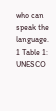who can speak the language.
1 Table 1: UNESCO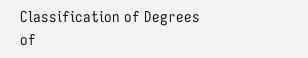Classification of Degrees of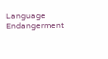Language Endangerment